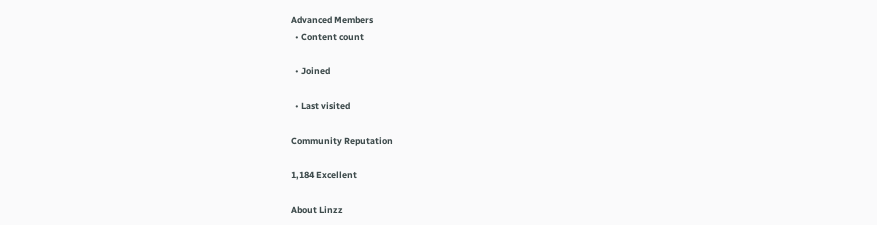Advanced Members
  • Content count

  • Joined

  • Last visited

Community Reputation

1,184 Excellent

About Linzz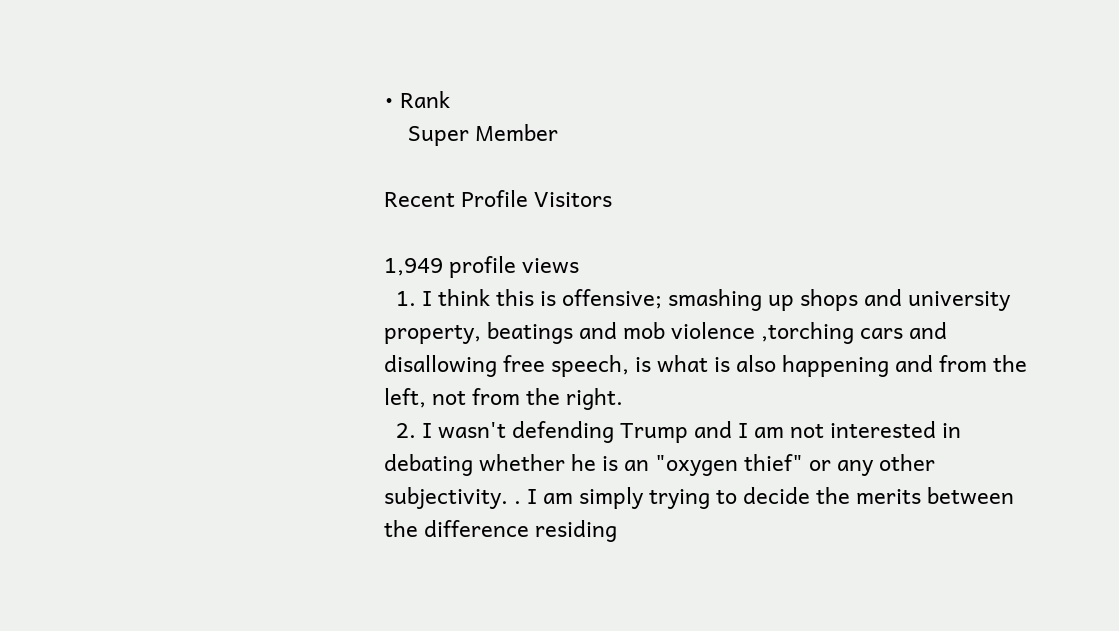• Rank
    Super Member

Recent Profile Visitors

1,949 profile views
  1. I think this is offensive; smashing up shops and university property, beatings and mob violence ,torching cars and disallowing free speech, is what is also happening and from the left, not from the right.
  2. I wasn't defending Trump and I am not interested in debating whether he is an "oxygen thief" or any other subjectivity. . I am simply trying to decide the merits between the difference residing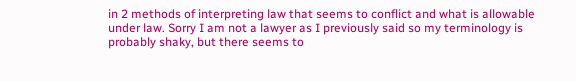in 2 methods of interpreting law that seems to conflict and what is allowable under law. Sorry I am not a lawyer as I previously said so my terminology is probably shaky, but there seems to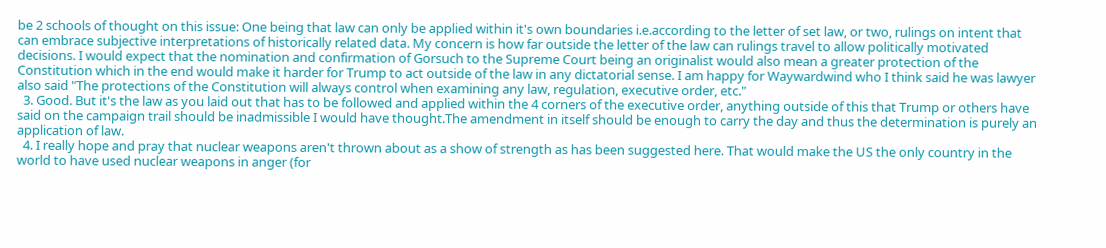be 2 schools of thought on this issue: One being that law can only be applied within it's own boundaries i.e.according to the letter of set law, or two, rulings on intent that can embrace subjective interpretations of historically related data. My concern is how far outside the letter of the law can rulings travel to allow politically motivated decisions. I would expect that the nomination and confirmation of Gorsuch to the Supreme Court being an originalist would also mean a greater protection of the Constitution which in the end would make it harder for Trump to act outside of the law in any dictatorial sense. I am happy for Waywardwind who I think said he was lawyer also said "The protections of the Constitution will always control when examining any law, regulation, executive order, etc."
  3. Good. But it's the law as you laid out that has to be followed and applied within the 4 corners of the executive order, anything outside of this that Trump or others have said on the campaign trail should be inadmissible I would have thought.The amendment in itself should be enough to carry the day and thus the determination is purely an application of law.
  4. I really hope and pray that nuclear weapons aren't thrown about as a show of strength as has been suggested here. That would make the US the only country in the world to have used nuclear weapons in anger (for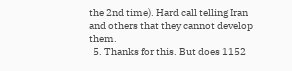the 2nd time). Hard call telling Iran and others that they cannot develop them.
  5. Thanks for this. But does 1152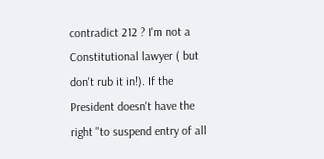contradict 212 ? I'm not a Constitutional lawyer ( but don't rub it in!). If the President doesn't have the right "to suspend entry of all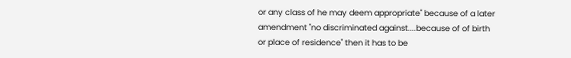or any class of he may deem appropriate" because of a later amendment "no discriminated against....because of of birth or place of residence" then it has to be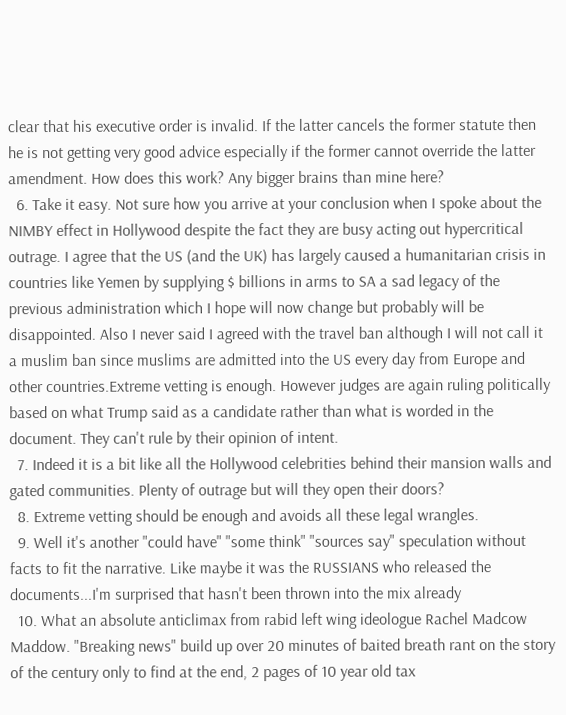clear that his executive order is invalid. If the latter cancels the former statute then he is not getting very good advice especially if the former cannot override the latter amendment. How does this work? Any bigger brains than mine here?
  6. Take it easy. Not sure how you arrive at your conclusion when I spoke about the NIMBY effect in Hollywood despite the fact they are busy acting out hypercritical outrage. I agree that the US (and the UK) has largely caused a humanitarian crisis in countries like Yemen by supplying $ billions in arms to SA a sad legacy of the previous administration which I hope will now change but probably will be disappointed. Also I never said I agreed with the travel ban although I will not call it a muslim ban since muslims are admitted into the US every day from Europe and other countries.Extreme vetting is enough. However judges are again ruling politically based on what Trump said as a candidate rather than what is worded in the document. They can't rule by their opinion of intent.
  7. Indeed it is a bit like all the Hollywood celebrities behind their mansion walls and gated communities. Plenty of outrage but will they open their doors?
  8. Extreme vetting should be enough and avoids all these legal wrangles.
  9. Well it's another "could have" "some think" "sources say" speculation without facts to fit the narrative. Like maybe it was the RUSSIANS who released the documents...I'm surprised that hasn't been thrown into the mix already
  10. What an absolute anticlimax from rabid left wing ideologue Rachel Madcow Maddow. "Breaking news" build up over 20 minutes of baited breath rant on the story of the century only to find at the end, 2 pages of 10 year old tax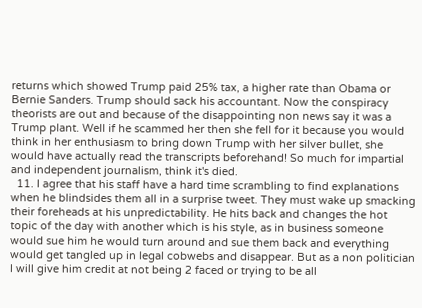returns which showed Trump paid 25% tax, a higher rate than Obama or Bernie Sanders. Trump should sack his accountant. Now the conspiracy theorists are out and because of the disappointing non news say it was a Trump plant. Well if he scammed her then she fell for it because you would think in her enthusiasm to bring down Trump with her silver bullet, she would have actually read the transcripts beforehand! So much for impartial and independent journalism, think it's died.
  11. I agree that his staff have a hard time scrambling to find explanations when he blindsides them all in a surprise tweet. They must wake up smacking their foreheads at his unpredictability. He hits back and changes the hot topic of the day with another which is his style, as in business someone would sue him he would turn around and sue them back and everything would get tangled up in legal cobwebs and disappear. But as a non politician I will give him credit at not being 2 faced or trying to be all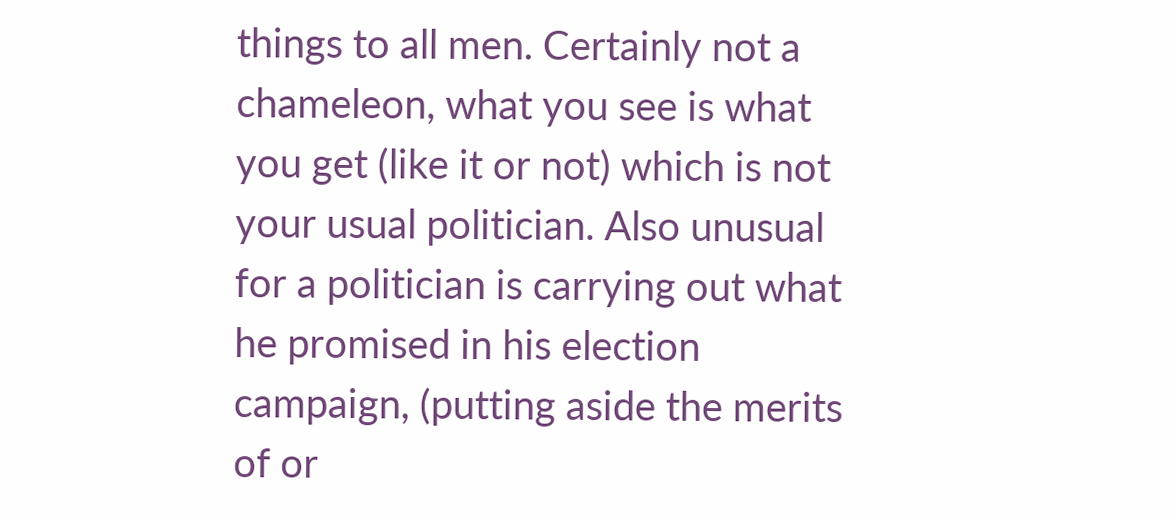things to all men. Certainly not a chameleon, what you see is what you get (like it or not) which is not your usual politician. Also unusual for a politician is carrying out what he promised in his election campaign, (putting aside the merits of or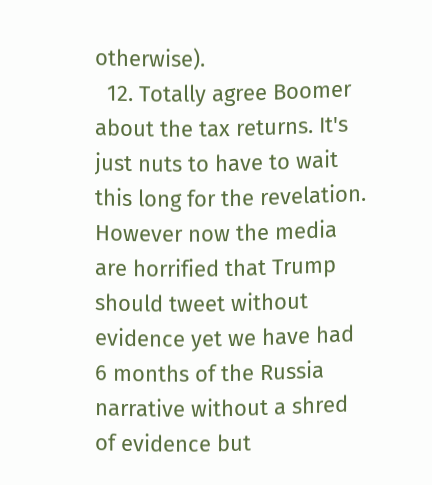otherwise).
  12. Totally agree Boomer about the tax returns. It's just nuts to have to wait this long for the revelation. However now the media are horrified that Trump should tweet without evidence yet we have had 6 months of the Russia narrative without a shred of evidence but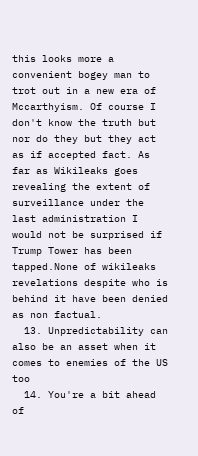this looks more a convenient bogey man to trot out in a new era of Mccarthyism. Of course I don't know the truth but nor do they but they act as if accepted fact. As far as Wikileaks goes revealing the extent of surveillance under the last administration I would not be surprised if Trump Tower has been tapped.None of wikileaks revelations despite who is behind it have been denied as non factual.
  13. Unpredictability can also be an asset when it comes to enemies of the US too
  14. You're a bit ahead of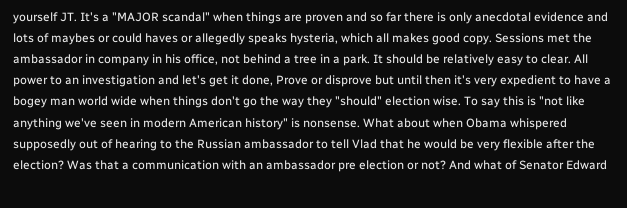yourself JT. It's a "MAJOR scandal" when things are proven and so far there is only anecdotal evidence and lots of maybes or could haves or allegedly speaks hysteria, which all makes good copy. Sessions met the ambassador in company in his office, not behind a tree in a park. It should be relatively easy to clear. All power to an investigation and let's get it done, Prove or disprove but until then it's very expedient to have a bogey man world wide when things don't go the way they "should" election wise. To say this is "not like anything we've seen in modern American history" is nonsense. What about when Obama whispered supposedly out of hearing to the Russian ambassador to tell Vlad that he would be very flexible after the election? Was that a communication with an ambassador pre election or not? And what of Senator Edward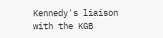Kennedy's liaison with the KGB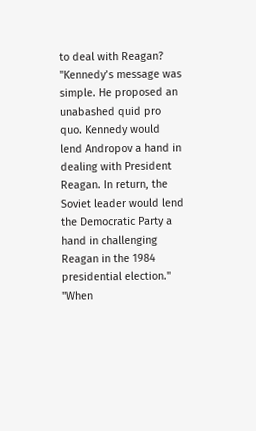to deal with Reagan? "Kennedy’s message was simple. He proposed an unabashed quid pro quo. Kennedy would lend Andropov a hand in dealing with President Reagan. In return, the Soviet leader would lend the Democratic Party a hand in challenging Reagan in the 1984 presidential election." "When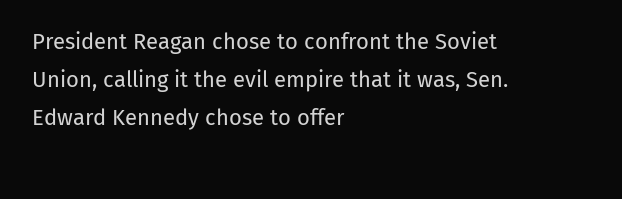President Reagan chose to confront the Soviet Union, calling it the evil empire that it was, Sen. Edward Kennedy chose to offer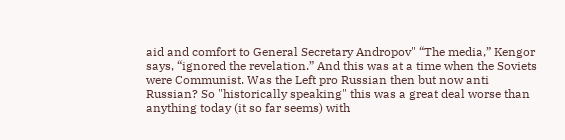aid and comfort to General Secretary Andropov" “The media,” Kengor says, “ignored the revelation.” And this was at a time when the Soviets were Communist. Was the Left pro Russian then but now anti Russian? So "historically speaking" this was a great deal worse than anything today (it so far seems) with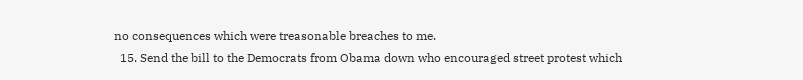no consequences which were treasonable breaches to me.
  15. Send the bill to the Democrats from Obama down who encouraged street protest which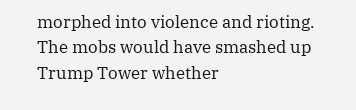morphed into violence and rioting. The mobs would have smashed up Trump Tower whether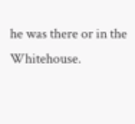he was there or in the Whitehouse.